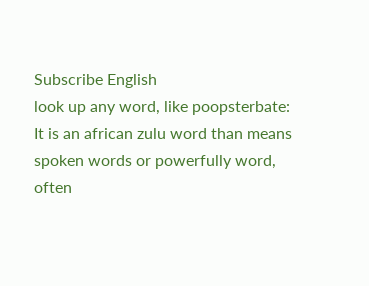Subscribe English
look up any word, like poopsterbate:
It is an african zulu word than means spoken words or powerfully word, often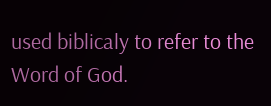used biblicaly to refer to the Word of God.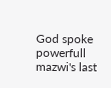God spoke powerfull mazwi's last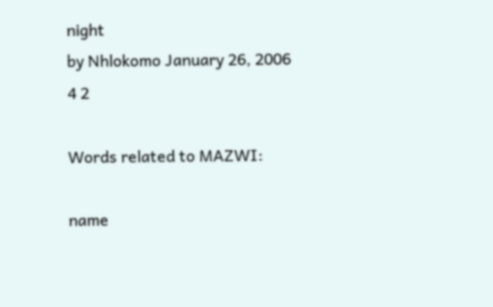night
by Nhlokomo January 26, 2006
4 2

Words related to MAZWI:

name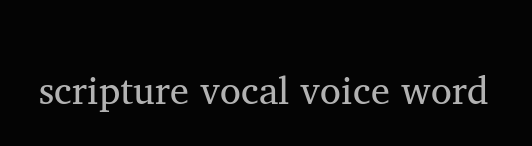scripture vocal voice word